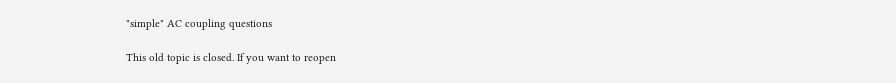"simple" AC coupling questions

This old topic is closed. If you want to reopen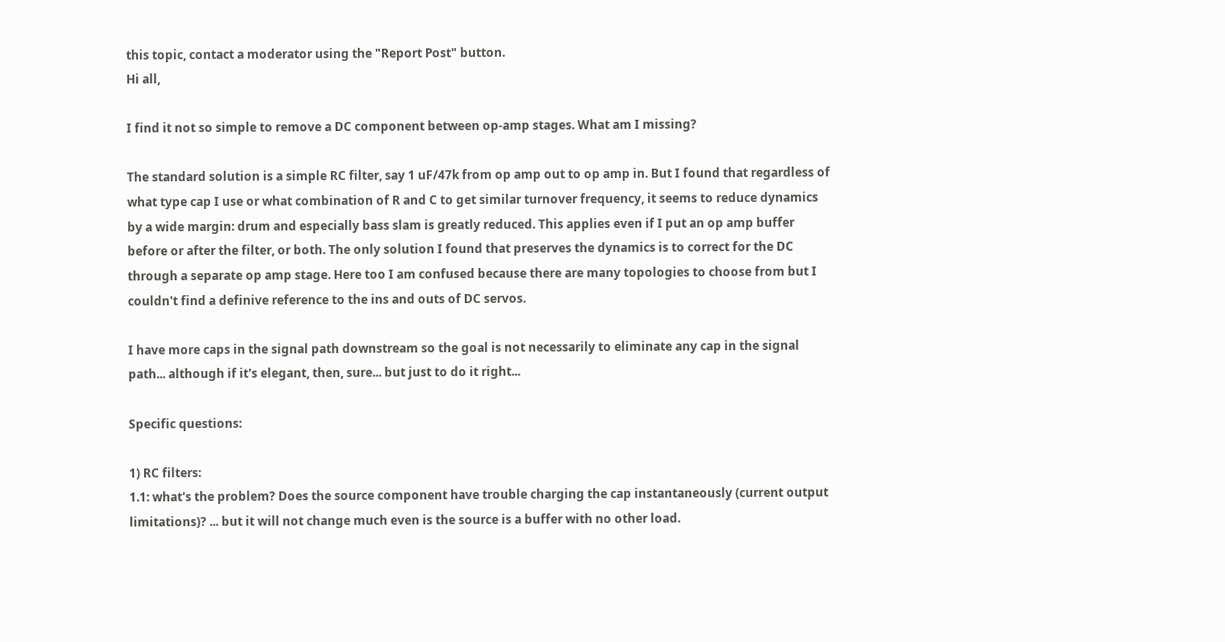this topic, contact a moderator using the "Report Post" button.
Hi all,

I find it not so simple to remove a DC component between op-amp stages. What am I missing?

The standard solution is a simple RC filter, say 1 uF/47k from op amp out to op amp in. But I found that regardless of what type cap I use or what combination of R and C to get similar turnover frequency, it seems to reduce dynamics by a wide margin: drum and especially bass slam is greatly reduced. This applies even if I put an op amp buffer before or after the filter, or both. The only solution I found that preserves the dynamics is to correct for the DC through a separate op amp stage. Here too I am confused because there are many topologies to choose from but I couldn't find a definive reference to the ins and outs of DC servos.

I have more caps in the signal path downstream so the goal is not necessarily to eliminate any cap in the signal path... although if it's elegant, then, sure... but just to do it right...

Specific questions:

1) RC filters:
1.1: what's the problem? Does the source component have trouble charging the cap instantaneously (current output limitations)? ... but it will not change much even is the source is a buffer with no other load.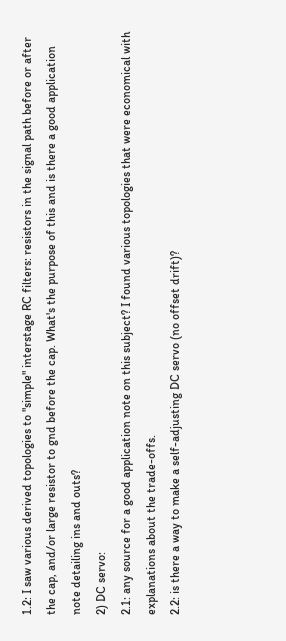1.2: I saw various derived topologies to "simple" interstage RC filters: resistors in the signal path before or after the cap, and/or large resistor to gnd before the cap. What's the purpose of this and is there a good application note detailing ins and outs?
2) DC servo:
2.1: any source for a good application note on this subject? I found various topologies that were economical with explanations about the trade-offs.
2.2: is there a way to make a self-adjusting DC servo (no offset drift)?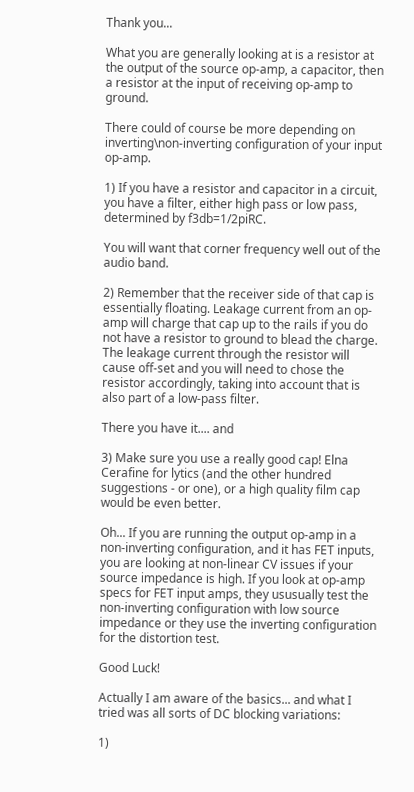Thank you...

What you are generally looking at is a resistor at the output of the source op-amp, a capacitor, then a resistor at the input of receiving op-amp to ground.

There could of course be more depending on inverting\non-inverting configuration of your input op-amp.

1) If you have a resistor and capacitor in a circuit, you have a filter, either high pass or low pass, determined by f3db=1/2piRC.

You will want that corner frequency well out of the audio band.

2) Remember that the receiver side of that cap is essentially floating. Leakage current from an op-amp will charge that cap up to the rails if you do not have a resistor to ground to blead the charge. The leakage current through the resistor will cause off-set and you will need to chose the resistor accordingly, taking into account that is also part of a low-pass filter.

There you have it.... and

3) Make sure you use a really good cap! Elna Cerafine for lytics (and the other hundred suggestions - or one), or a high quality film cap would be even better.

Oh... If you are running the output op-amp in a non-inverting configuration, and it has FET inputs, you are looking at non-linear CV issues if your source impedance is high. If you look at op-amp specs for FET input amps, they ususually test the non-inverting configuration with low source impedance or they use the inverting configuration for the distortion test.

Good Luck!

Actually I am aware of the basics... and what I tried was all sorts of DC blocking variations:

1)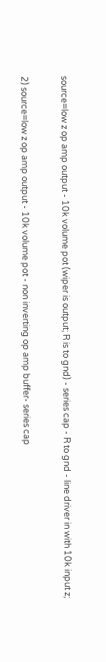source=low z op amp output - 10k volume pot (wiper is output; R is to gnd) - series cap - R to gnd - line driver in with 10k input z;

2) source=low z op amp output - 10k volume pot - non inverting op amp buffer- series cap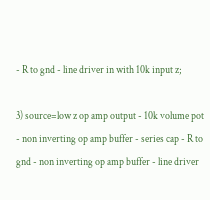- R to gnd - line driver in with 10k input z;

3) source=low z op amp output - 10k volume pot - non inverting op amp buffer - series cap - R to gnd - non inverting op amp buffer - line driver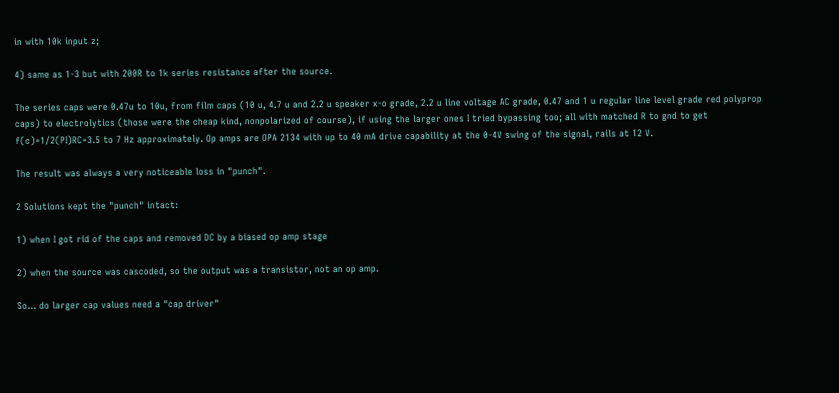in with 10k input z;

4) same as 1-3 but with 200R to 1k series resistance after the source.

The series caps were 0.47u to 10u, from film caps (10 u, 4.7 u and 2.2 u speaker x-o grade, 2.2 u line voltage AC grade, 0.47 and 1 u regular line level grade red polyprop caps) to electrolytics (those were the cheap kind, nonpolarized of course), if using the larger ones I tried bypassing too; all with matched R to gnd to get f(c)=1/2(PI)RC=3.5 to 7 Hz approximately. Op amps are OPA 2134 with up to 40 mA drive capability at the 0-4V swing of the signal, rails at 12 V.

The result was always a very noticeable loss in "punch".

2 Solutions kept the "punch" intact:

1) when I got rid of the caps and removed DC by a biased op amp stage

2) when the source was cascoded, so the output was a transistor, not an op amp.

So... do larger cap values need a "cap driver"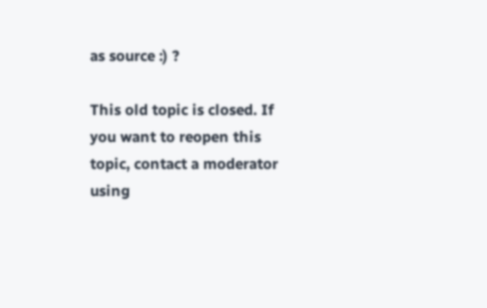as source :) ?

This old topic is closed. If you want to reopen this topic, contact a moderator using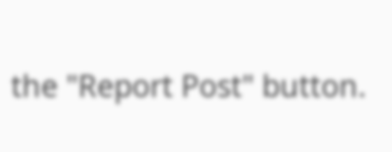the "Report Post" button.